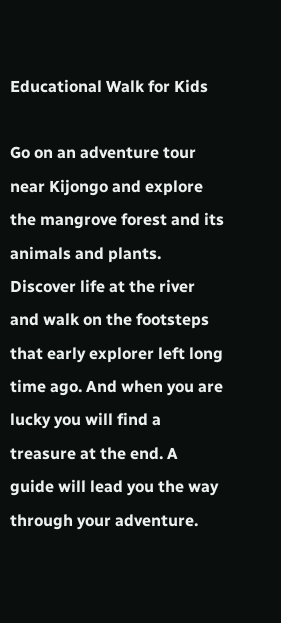Educational Walk for Kids

Go on an adventure tour near Kijongo and explore the mangrove forest and its animals and plants. Discover life at the river and walk on the footsteps that early explorer left long time ago. And when you are lucky you will find a treasure at the end. A guide will lead you the way through your adventure.